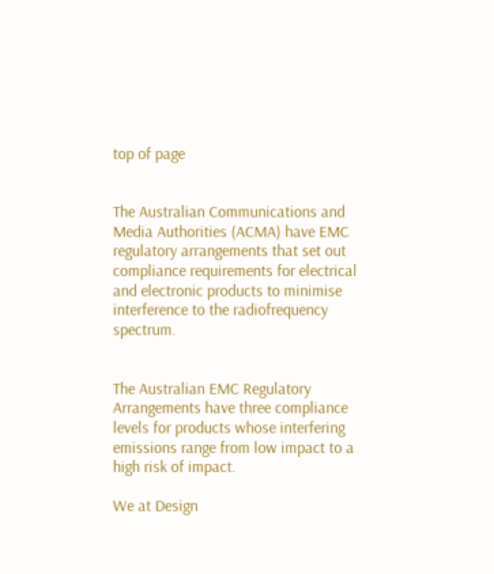top of page


The Australian Communications and Media Authorities (ACMA) have EMC regulatory arrangements that set out compliance requirements for electrical and electronic products to minimise interference to the radiofrequency spectrum.


The Australian EMC Regulatory Arrangements have three compliance levels for products whose interfering emissions range from low impact to a high risk of impact.

We at Design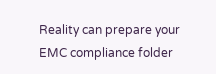Reality can prepare your EMC compliance folder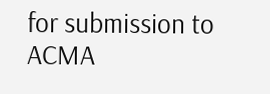for submission to ACMA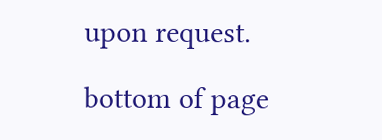upon request.

bottom of page